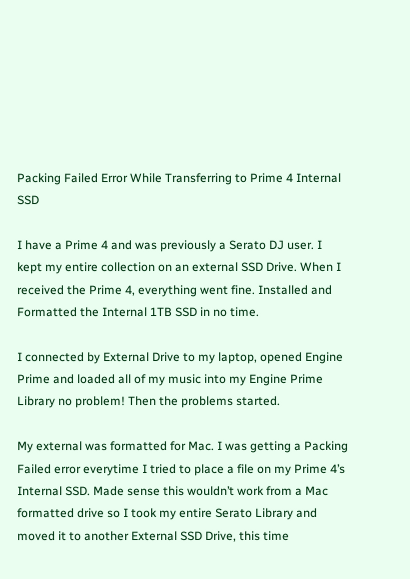Packing Failed Error While Transferring to Prime 4 Internal SSD

I have a Prime 4 and was previously a Serato DJ user. I kept my entire collection on an external SSD Drive. When I received the Prime 4, everything went fine. Installed and Formatted the Internal 1TB SSD in no time.

I connected by External Drive to my laptop, opened Engine Prime and loaded all of my music into my Engine Prime Library no problem! Then the problems started.

My external was formatted for Mac. I was getting a Packing Failed error everytime I tried to place a file on my Prime 4’s Internal SSD. Made sense this wouldn’t work from a Mac formatted drive so I took my entire Serato Library and moved it to another External SSD Drive, this time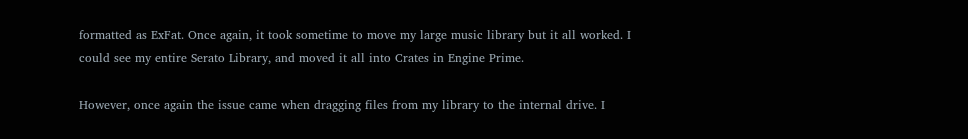formatted as ExFat. Once again, it took sometime to move my large music library but it all worked. I could see my entire Serato Library, and moved it all into Crates in Engine Prime.

However, once again the issue came when dragging files from my library to the internal drive. I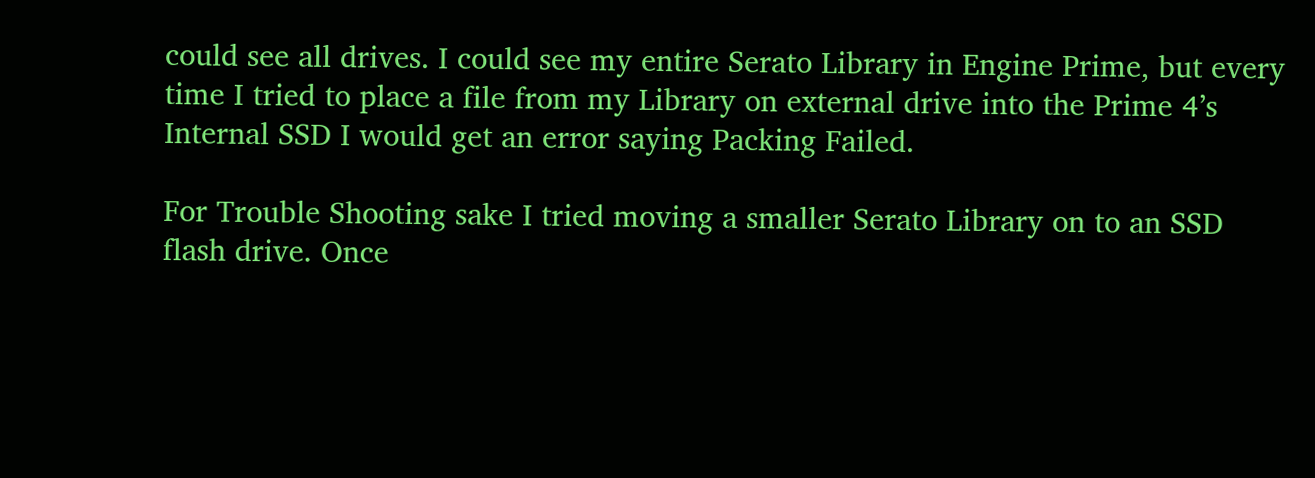could see all drives. I could see my entire Serato Library in Engine Prime, but every time I tried to place a file from my Library on external drive into the Prime 4’s Internal SSD I would get an error saying Packing Failed.

For Trouble Shooting sake I tried moving a smaller Serato Library on to an SSD flash drive. Once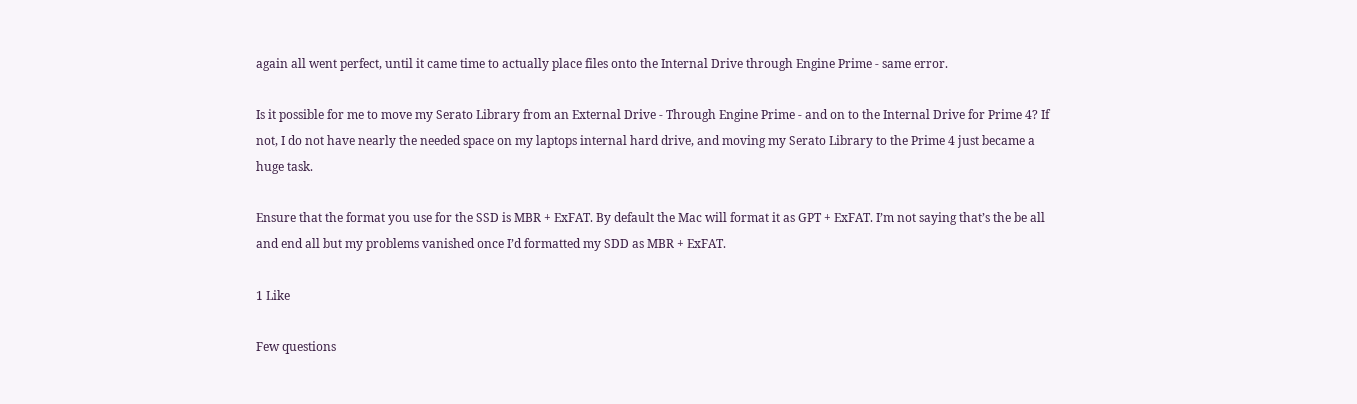again all went perfect, until it came time to actually place files onto the Internal Drive through Engine Prime - same error.

Is it possible for me to move my Serato Library from an External Drive - Through Engine Prime - and on to the Internal Drive for Prime 4? If not, I do not have nearly the needed space on my laptops internal hard drive, and moving my Serato Library to the Prime 4 just became a huge task.

Ensure that the format you use for the SSD is MBR + ExFAT. By default the Mac will format it as GPT + ExFAT. I’m not saying that’s the be all and end all but my problems vanished once I’d formatted my SDD as MBR + ExFAT.

1 Like

Few questions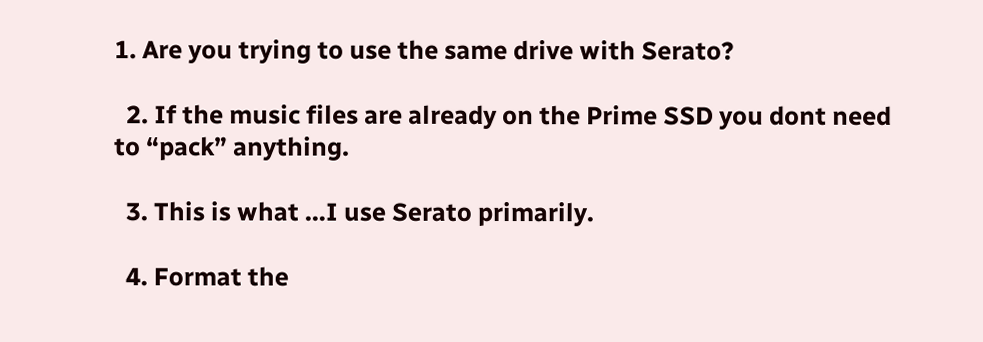1. Are you trying to use the same drive with Serato?

  2. If the music files are already on the Prime SSD you dont need to “pack” anything.

  3. This is what …I use Serato primarily.

  4. Format the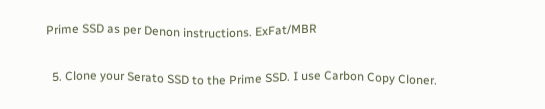Prime SSD as per Denon instructions. ExFat/MBR

  5. Clone your Serato SSD to the Prime SSD. I use Carbon Copy Cloner.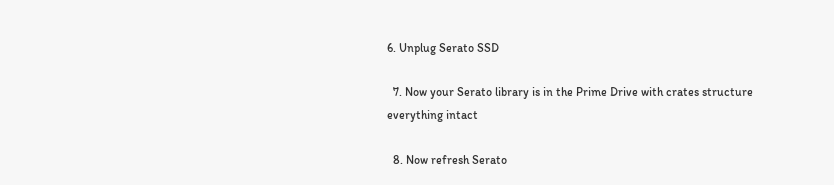6. Unplug Serato SSD

  7. Now your Serato library is in the Prime Drive with crates structure everything intact

  8. Now refresh Serato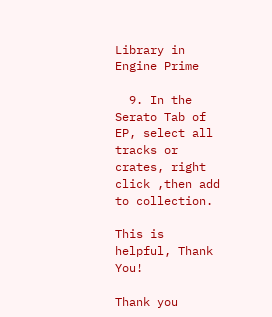Library in Engine Prime

  9. In the Serato Tab of EP, select all tracks or crates, right click ,then add to collection.

This is helpful, Thank You!

Thank you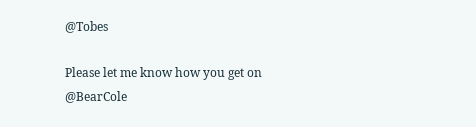@Tobes

Please let me know how you get on @BearCole